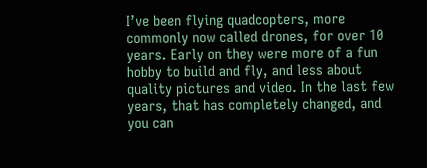I’ve been flying quadcopters, more commonly now called drones, for over 10 years. Early on they were more of a fun hobby to build and fly, and less about quality pictures and video. In the last few years, that has completely changed, and you can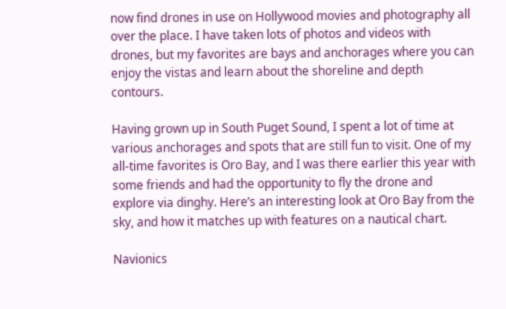now find drones in use on Hollywood movies and photography all over the place. I have taken lots of photos and videos with drones, but my favorites are bays and anchorages where you can enjoy the vistas and learn about the shoreline and depth contours.

Having grown up in South Puget Sound, I spent a lot of time at various anchorages and spots that are still fun to visit. One of my all-time favorites is Oro Bay, and I was there earlier this year with some friends and had the opportunity to fly the drone and explore via dinghy. Here’s an interesting look at Oro Bay from the sky, and how it matches up with features on a nautical chart.

Navionics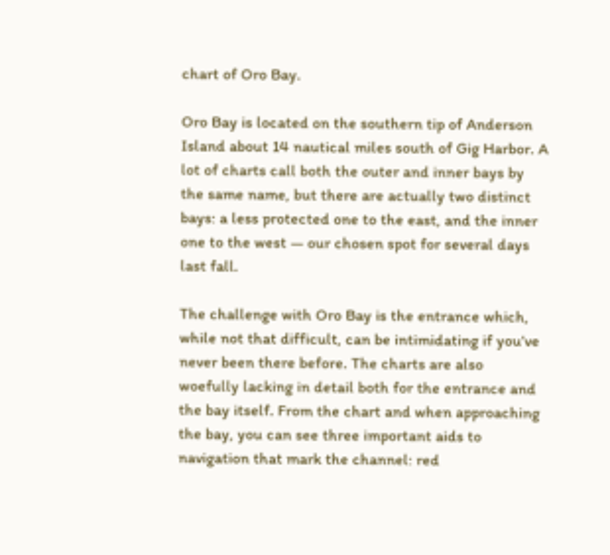chart of Oro Bay.

Oro Bay is located on the southern tip of Anderson Island about 14 nautical miles south of Gig Harbor. A lot of charts call both the outer and inner bays by the same name, but there are actually two distinct bays: a less protected one to the east, and the inner one to the west — our chosen spot for several days last fall.

The challenge with Oro Bay is the entrance which, while not that difficult, can be intimidating if you’ve never been there before. The charts are also woefully lacking in detail both for the entrance and the bay itself. From the chart and when approaching the bay, you can see three important aids to navigation that mark the channel: red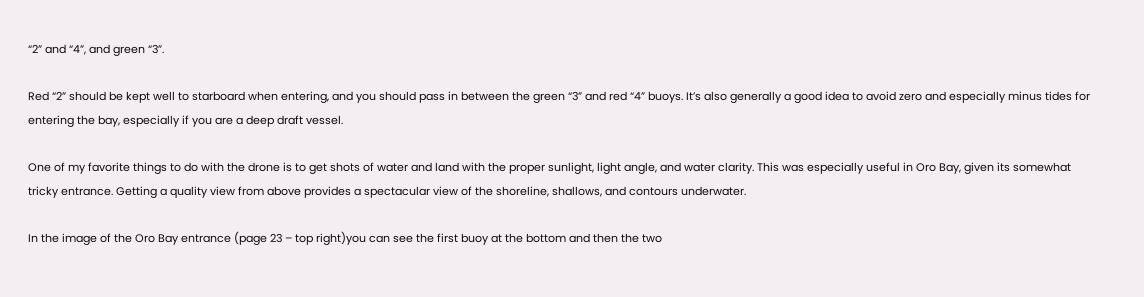“2” and “4”, and green “3”.

Red “2” should be kept well to starboard when entering, and you should pass in between the green “3” and red “4” buoys. It’s also generally a good idea to avoid zero and especially minus tides for entering the bay, especially if you are a deep draft vessel.

One of my favorite things to do with the drone is to get shots of water and land with the proper sunlight, light angle, and water clarity. This was especially useful in Oro Bay, given its somewhat tricky entrance. Getting a quality view from above provides a spectacular view of the shoreline, shallows, and contours underwater.

In the image of the Oro Bay entrance (page 23 – top right)you can see the first buoy at the bottom and then the two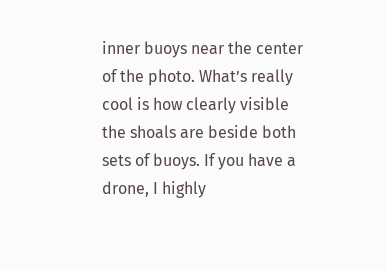inner buoys near the center of the photo. What’s really cool is how clearly visible the shoals are beside both sets of buoys. If you have a drone, I highly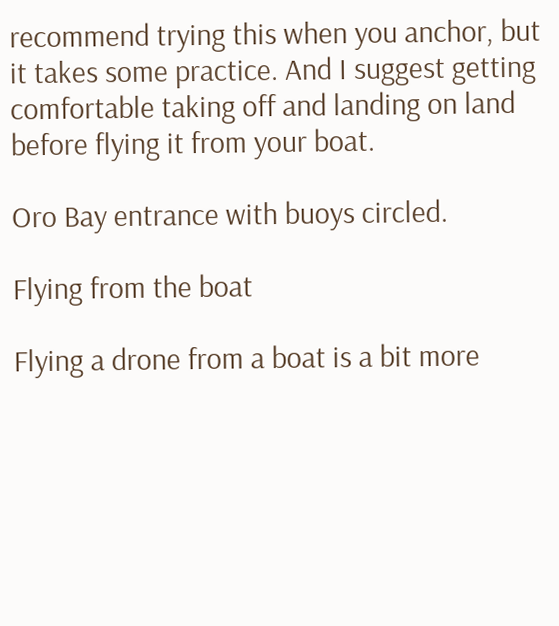recommend trying this when you anchor, but it takes some practice. And I suggest getting comfortable taking off and landing on land before flying it from your boat.

Oro Bay entrance with buoys circled.

Flying from the boat

Flying a drone from a boat is a bit more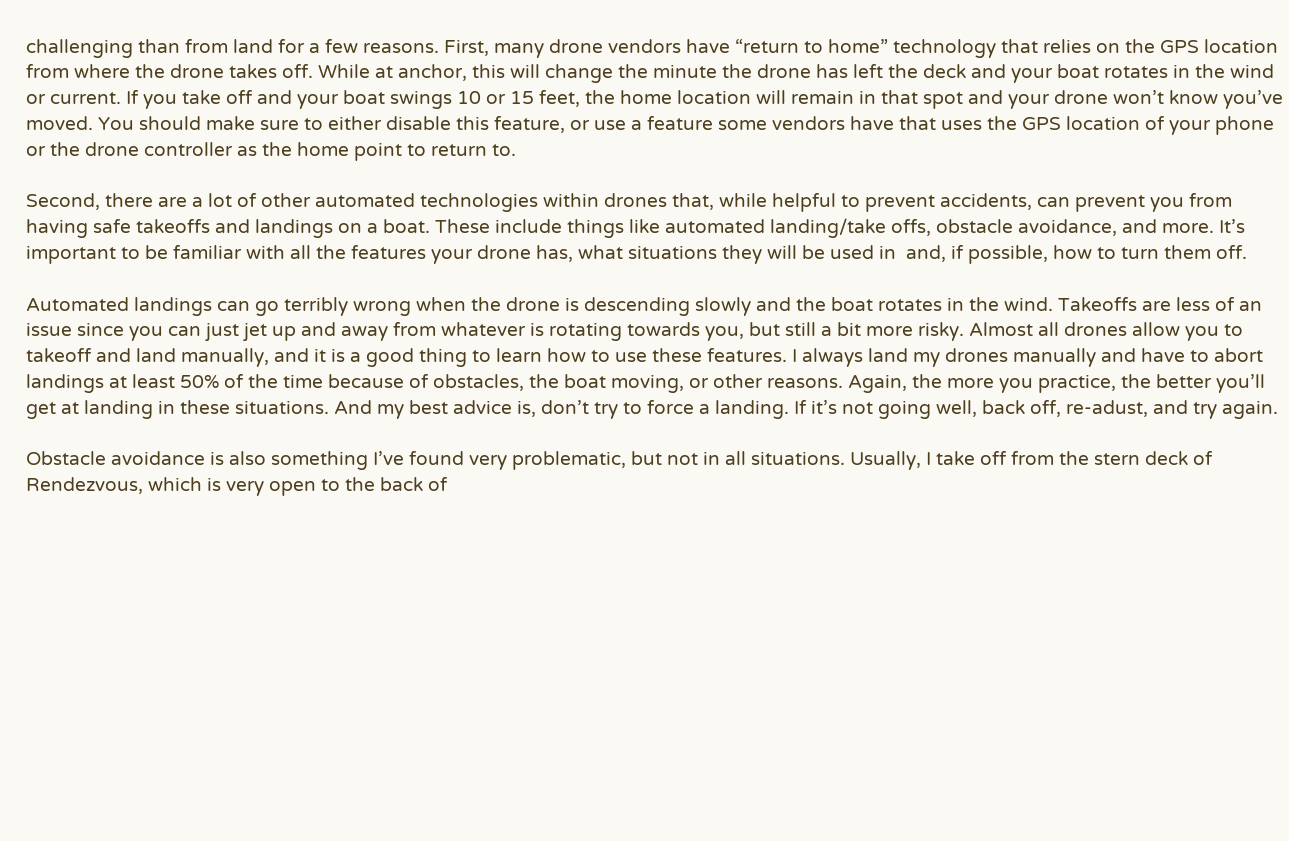challenging than from land for a few reasons. First, many drone vendors have “return to home” technology that relies on the GPS location from where the drone takes off. While at anchor, this will change the minute the drone has left the deck and your boat rotates in the wind or current. If you take off and your boat swings 10 or 15 feet, the home location will remain in that spot and your drone won’t know you’ve moved. You should make sure to either disable this feature, or use a feature some vendors have that uses the GPS location of your phone or the drone controller as the home point to return to.

Second, there are a lot of other automated technologies within drones that, while helpful to prevent accidents, can prevent you from having safe takeoffs and landings on a boat. These include things like automated landing/take offs, obstacle avoidance, and more. It’s important to be familiar with all the features your drone has, what situations they will be used in  and, if possible, how to turn them off.

Automated landings can go terribly wrong when the drone is descending slowly and the boat rotates in the wind. Takeoffs are less of an issue since you can just jet up and away from whatever is rotating towards you, but still a bit more risky. Almost all drones allow you to takeoff and land manually, and it is a good thing to learn how to use these features. I always land my drones manually and have to abort landings at least 50% of the time because of obstacles, the boat moving, or other reasons. Again, the more you practice, the better you’ll get at landing in these situations. And my best advice is, don’t try to force a landing. If it’s not going well, back off, re-adust, and try again.

Obstacle avoidance is also something I’ve found very problematic, but not in all situations. Usually, I take off from the stern deck of Rendezvous, which is very open to the back of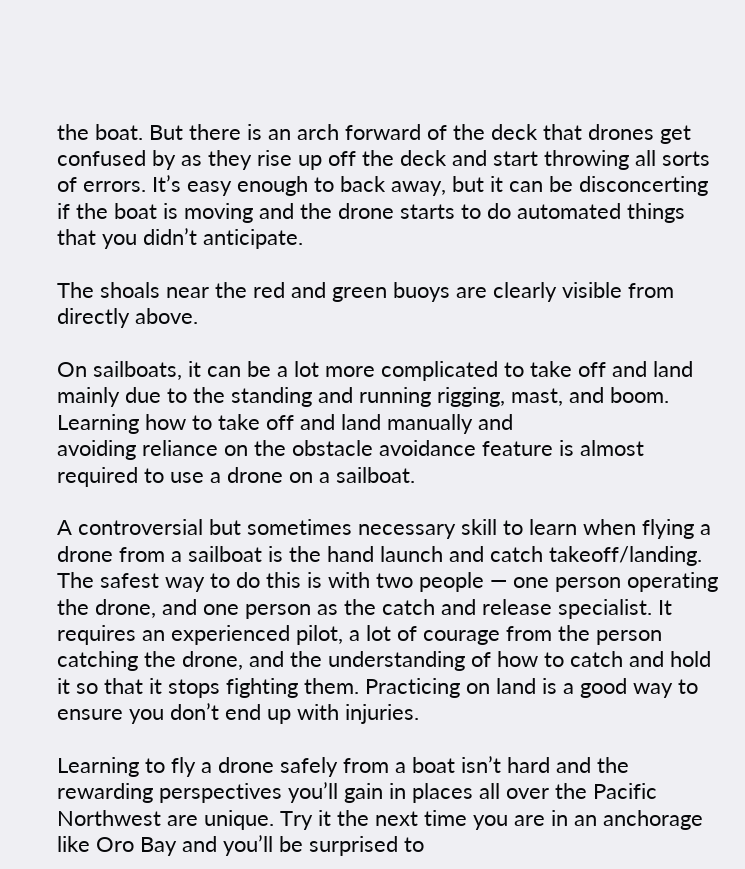the boat. But there is an arch forward of the deck that drones get confused by as they rise up off the deck and start throwing all sorts of errors. It’s easy enough to back away, but it can be disconcerting if the boat is moving and the drone starts to do automated things that you didn’t anticipate.

The shoals near the red and green buoys are clearly visible from directly above.

On sailboats, it can be a lot more complicated to take off and land mainly due to the standing and running rigging, mast, and boom. Learning how to take off and land manually and
avoiding reliance on the obstacle avoidance feature is almost required to use a drone on a sailboat.

A controversial but sometimes necessary skill to learn when flying a drone from a sailboat is the hand launch and catch takeoff/landing. The safest way to do this is with two people — one person operating the drone, and one person as the catch and release specialist. It requires an experienced pilot, a lot of courage from the person catching the drone, and the understanding of how to catch and hold it so that it stops fighting them. Practicing on land is a good way to ensure you don’t end up with injuries.

Learning to fly a drone safely from a boat isn’t hard and the rewarding perspectives you’ll gain in places all over the Pacific Northwest are unique. Try it the next time you are in an anchorage like Oro Bay and you’ll be surprised to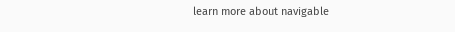learn more about navigable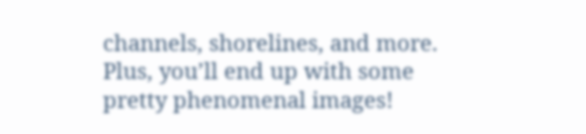channels, shorelines, and more. Plus, you’ll end up with some
pretty phenomenal images!